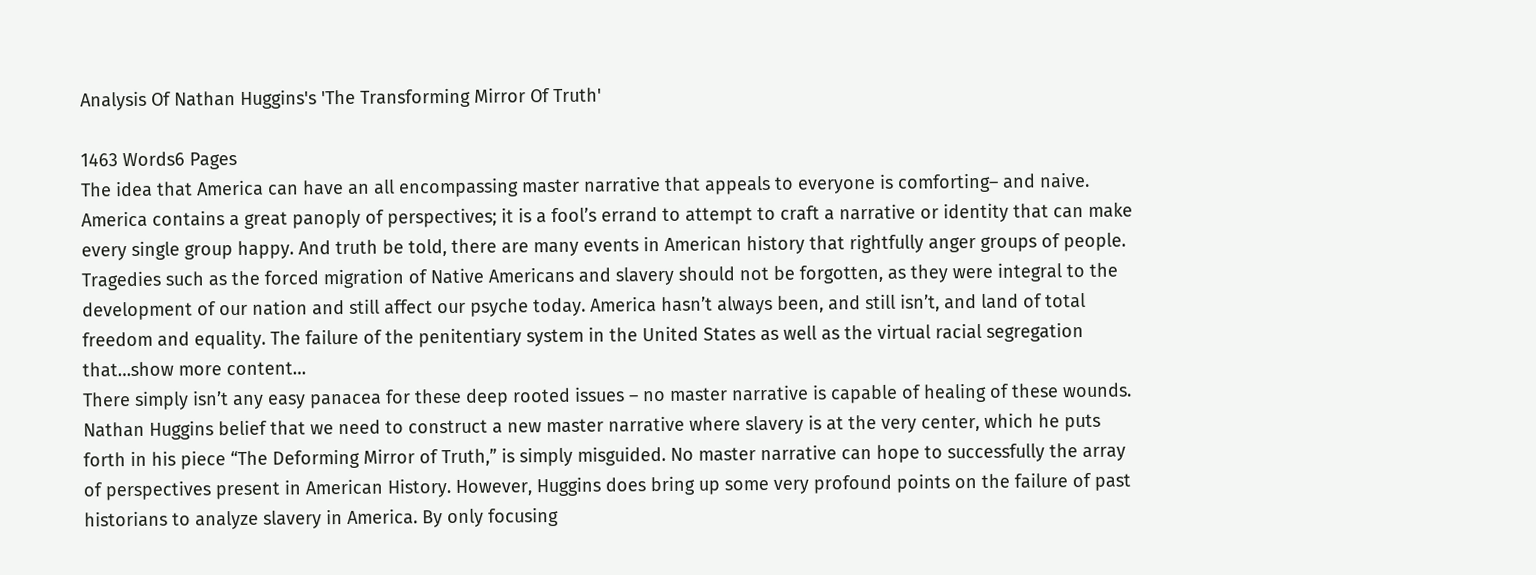Analysis Of Nathan Huggins's 'The Transforming Mirror Of Truth'

1463 Words6 Pages
The idea that America can have an all encompassing master narrative that appeals to everyone is comforting– and naive. America contains a great panoply of perspectives; it is a fool’s errand to attempt to craft a narrative or identity that can make every single group happy. And truth be told, there are many events in American history that rightfully anger groups of people. Tragedies such as the forced migration of Native Americans and slavery should not be forgotten, as they were integral to the development of our nation and still affect our psyche today. America hasn’t always been, and still isn’t, and land of total freedom and equality. The failure of the penitentiary system in the United States as well as the virtual racial segregation that…show more content…
There simply isn’t any easy panacea for these deep rooted issues – no master narrative is capable of healing of these wounds. Nathan Huggins belief that we need to construct a new master narrative where slavery is at the very center, which he puts forth in his piece “The Deforming Mirror of Truth,” is simply misguided. No master narrative can hope to successfully the array of perspectives present in American History. However, Huggins does bring up some very profound points on the failure of past historians to analyze slavery in America. By only focusing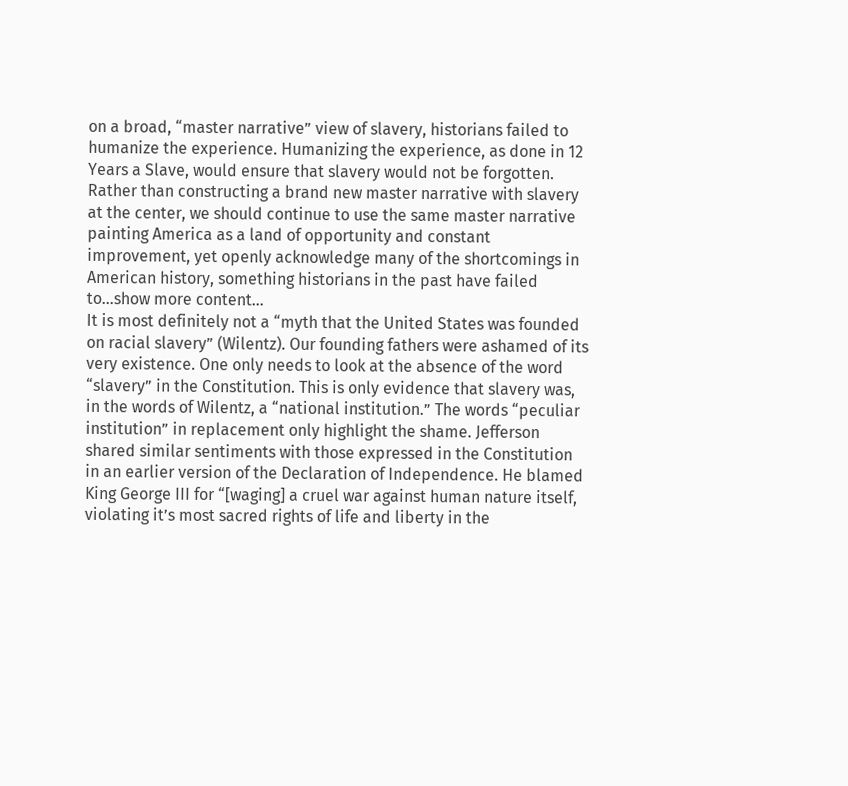on a broad, “master narrative” view of slavery, historians failed to humanize the experience. Humanizing the experience, as done in 12 Years a Slave, would ensure that slavery would not be forgotten. Rather than constructing a brand new master narrative with slavery at the center, we should continue to use the same master narrative painting America as a land of opportunity and constant improvement, yet openly acknowledge many of the shortcomings in American history, something historians in the past have failed to…show more content…
It is most definitely not a “myth that the United States was founded on racial slavery” (Wilentz). Our founding fathers were ashamed of its very existence. One only needs to look at the absence of the word “slavery” in the Constitution. This is only evidence that slavery was, in the words of Wilentz, a “national institution.” The words “peculiar institution” in replacement only highlight the shame. Jefferson shared similar sentiments with those expressed in the Constitution in an earlier version of the Declaration of Independence. He blamed King George III for “[waging] a cruel war against human nature itself, violating it’s most sacred rights of life and liberty in the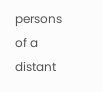persons of a distant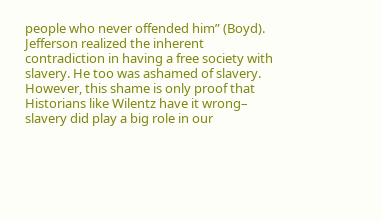people who never offended him” (Boyd). Jefferson realized the inherent contradiction in having a free society with slavery. He too was ashamed of slavery. However, this shame is only proof that Historians like Wilentz have it wrong– slavery did play a big role in our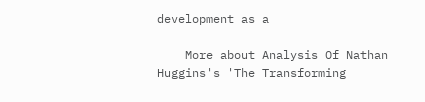development as a

    More about Analysis Of Nathan Huggins's 'The Transforming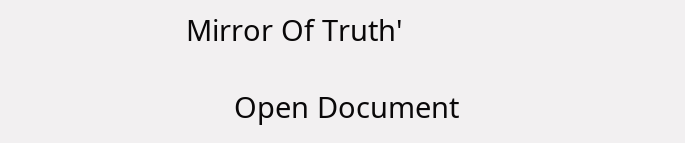Mirror Of Truth'

      Open Document